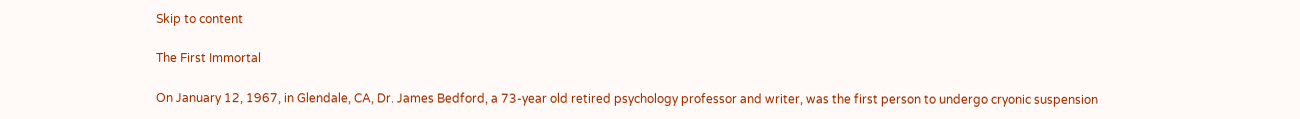Skip to content

The First Immortal

On January 12, 1967, in Glendale, CA, Dr. James Bedford, a 73-year old retired psychology professor and writer, was the first person to undergo cryonic suspension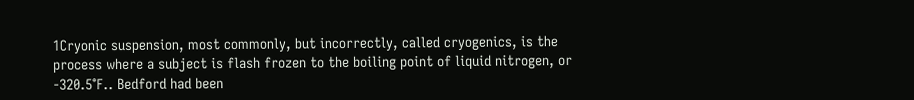1Cryonic suspension, most commonly, but incorrectly, called cryogenics, is the process where a subject is flash frozen to the boiling point of liquid nitrogen, or -320.5°F.. Bedford had been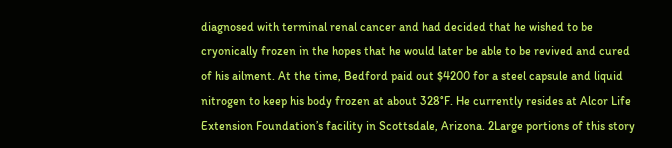diagnosed with terminal renal cancer and had decided that he wished to be cryonically frozen in the hopes that he would later be able to be revived and cured of his ailment. At the time, Bedford paid out $4200 for a steel capsule and liquid nitrogen to keep his body frozen at about 328°F. He currently resides at Alcor Life Extension Foundation’s facility in Scottsdale, Arizona. 2Large portions of this story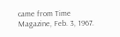came from Time Magazine, Feb. 3, 1967.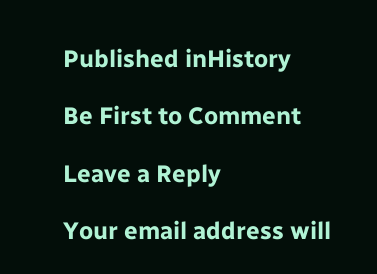Published inHistory

Be First to Comment

Leave a Reply

Your email address will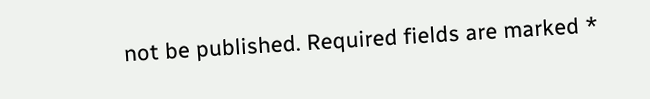not be published. Required fields are marked *